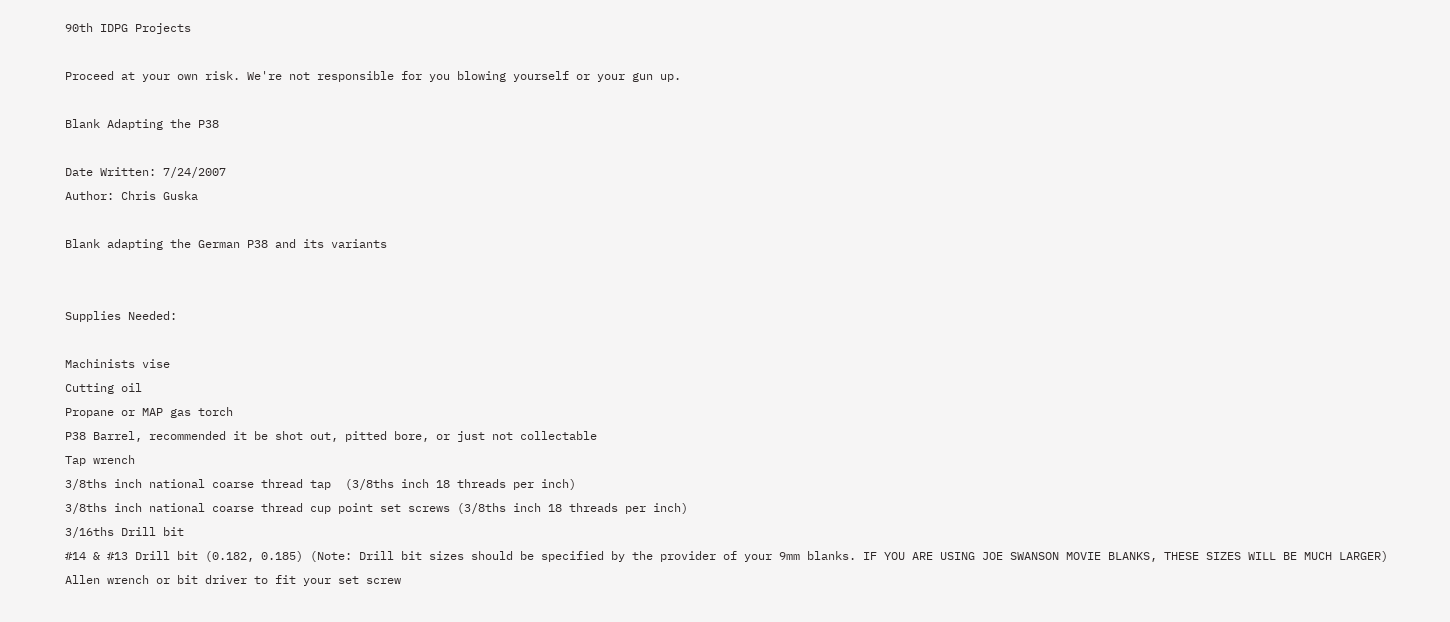90th IDPG Projects

Proceed at your own risk. We're not responsible for you blowing yourself or your gun up.

Blank Adapting the P38

Date Written: 7/24/2007
Author: Chris Guska

Blank adapting the German P38 and its variants


Supplies Needed:

Machinists vise
Cutting oil
Propane or MAP gas torch
P38 Barrel, recommended it be shot out, pitted bore, or just not collectable
Tap wrench
3/8ths inch national coarse thread tap  (3/8ths inch 18 threads per inch)
3/8ths inch national coarse thread cup point set screws (3/8ths inch 18 threads per inch)
3/16ths Drill bit
#14 & #13 Drill bit (0.182, 0.185) (Note: Drill bit sizes should be specified by the provider of your 9mm blanks. IF YOU ARE USING JOE SWANSON MOVIE BLANKS, THESE SIZES WILL BE MUCH LARGER)
Allen wrench or bit driver to fit your set screw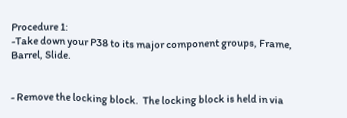Procedure 1:
-Take down your P38 to its major component groups, Frame, Barrel, Slide.


- Remove the locking block.  The locking block is held in via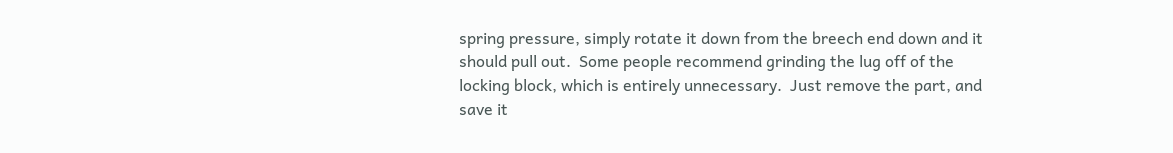spring pressure, simply rotate it down from the breech end down and it should pull out.  Some people recommend grinding the lug off of the locking block, which is entirely unnecessary.  Just remove the part, and save it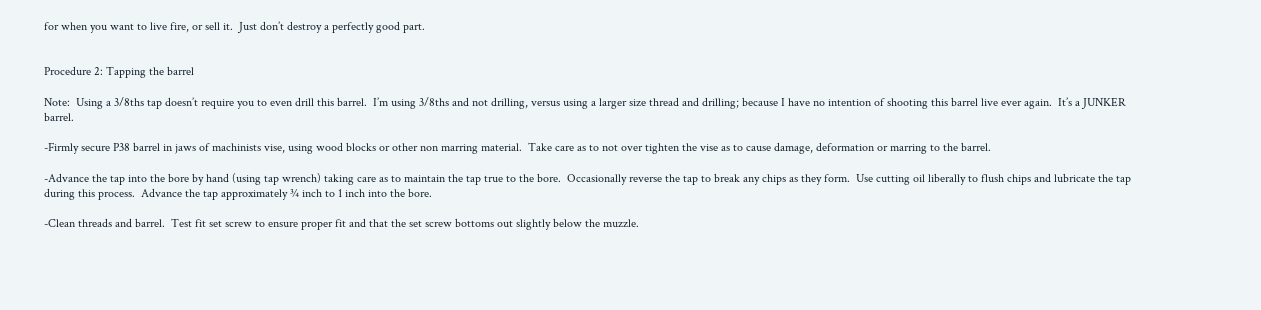for when you want to live fire, or sell it.  Just don’t destroy a perfectly good part.


Procedure 2: Tapping the barrel

Note:  Using a 3/8ths tap doesn’t require you to even drill this barrel.  I’m using 3/8ths and not drilling, versus using a larger size thread and drilling; because I have no intention of shooting this barrel live ever again.  It’s a JUNKER barrel.

-Firmly secure P38 barrel in jaws of machinists vise, using wood blocks or other non marring material.  Take care as to not over tighten the vise as to cause damage, deformation or marring to the barrel.

-Advance the tap into the bore by hand (using tap wrench) taking care as to maintain the tap true to the bore.  Occasionally reverse the tap to break any chips as they form.  Use cutting oil liberally to flush chips and lubricate the tap during this process.  Advance the tap approximately ¾ inch to 1 inch into the bore.

-Clean threads and barrel.  Test fit set screw to ensure proper fit and that the set screw bottoms out slightly below the muzzle.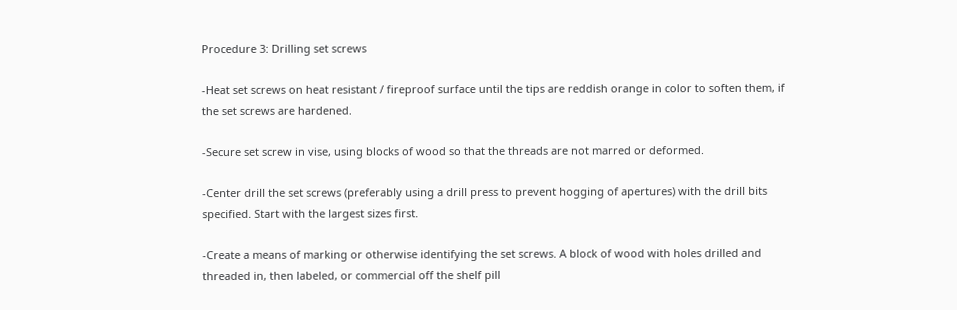Procedure 3: Drilling set screws

-Heat set screws on heat resistant / fireproof surface until the tips are reddish orange in color to soften them, if the set screws are hardened.

-Secure set screw in vise, using blocks of wood so that the threads are not marred or deformed.

-Center drill the set screws (preferably using a drill press to prevent hogging of apertures) with the drill bits specified. Start with the largest sizes first.

-Create a means of marking or otherwise identifying the set screws. A block of wood with holes drilled and threaded in, then labeled, or commercial off the shelf pill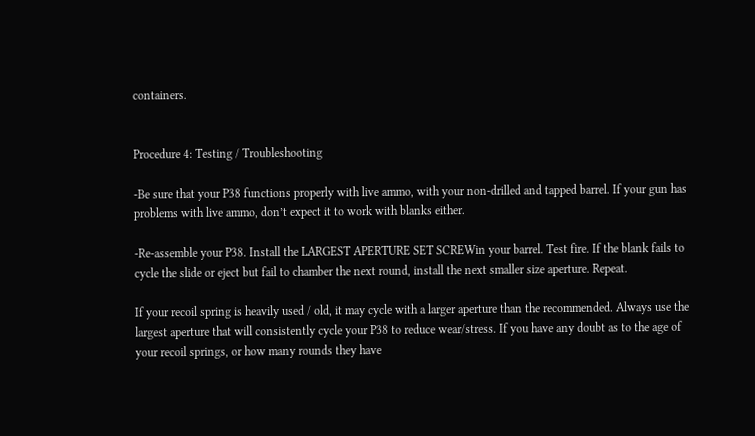containers.


Procedure 4: Testing / Troubleshooting

-Be sure that your P38 functions properly with live ammo, with your non-drilled and tapped barrel. If your gun has problems with live ammo, don’t expect it to work with blanks either.

-Re-assemble your P38. Install the LARGEST APERTURE SET SCREWin your barrel. Test fire. If the blank fails to cycle the slide or eject but fail to chamber the next round, install the next smaller size aperture. Repeat.

If your recoil spring is heavily used / old, it may cycle with a larger aperture than the recommended. Always use the largest aperture that will consistently cycle your P38 to reduce wear/stress. If you have any doubt as to the age of your recoil springs, or how many rounds they have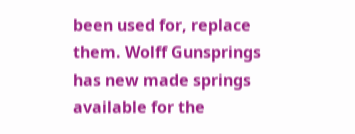been used for, replace them. Wolff Gunsprings has new made springs available for the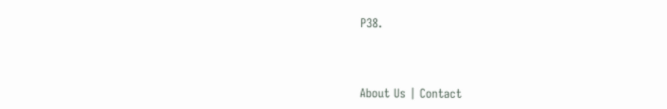P38.



About Us | Contact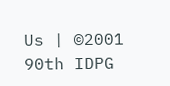Us | ©2001 90th IDPG